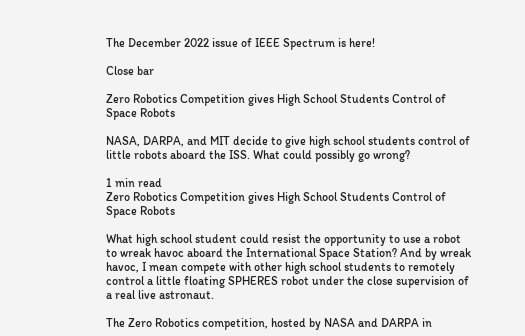The December 2022 issue of IEEE Spectrum is here!

Close bar

Zero Robotics Competition gives High School Students Control of Space Robots

NASA, DARPA, and MIT decide to give high school students control of little robots aboard the ISS. What could possibly go wrong?

1 min read
Zero Robotics Competition gives High School Students Control of Space Robots

What high school student could resist the opportunity to use a robot to wreak havoc aboard the International Space Station? And by wreak havoc, I mean compete with other high school students to remotely control a little floating SPHERES robot under the close supervision of a real live astronaut.

The Zero Robotics competition, hosted by NASA and DARPA in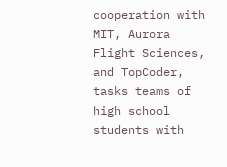cooperation with MIT, Aurora Flight Sciences, and TopCoder, tasks teams of high school students with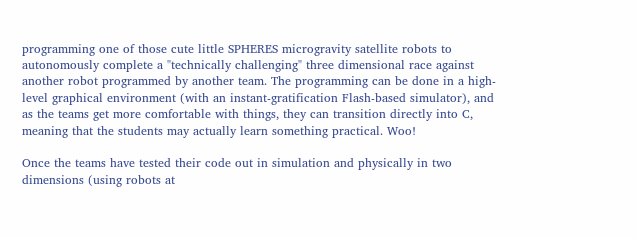programming one of those cute little SPHERES microgravity satellite robots to autonomously complete a "technically challenging" three dimensional race against another robot programmed by another team. The programming can be done in a high-level graphical environment (with an instant-gratification Flash-based simulator), and as the teams get more comfortable with things, they can transition directly into C, meaning that the students may actually learn something practical. Woo!

Once the teams have tested their code out in simulation and physically in two dimensions (using robots at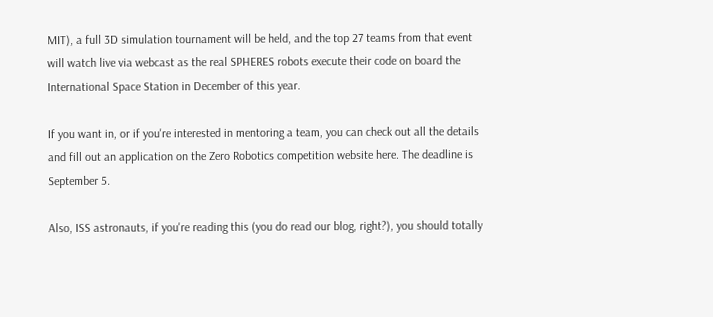MIT), a full 3D simulation tournament will be held, and the top 27 teams from that event will watch live via webcast as the real SPHERES robots execute their code on board the International Space Station in December of this year.

If you want in, or if you're interested in mentoring a team, you can check out all the details and fill out an application on the Zero Robotics competition website here. The deadline is September 5.

Also, ISS astronauts, if you're reading this (you do read our blog, right?), you should totally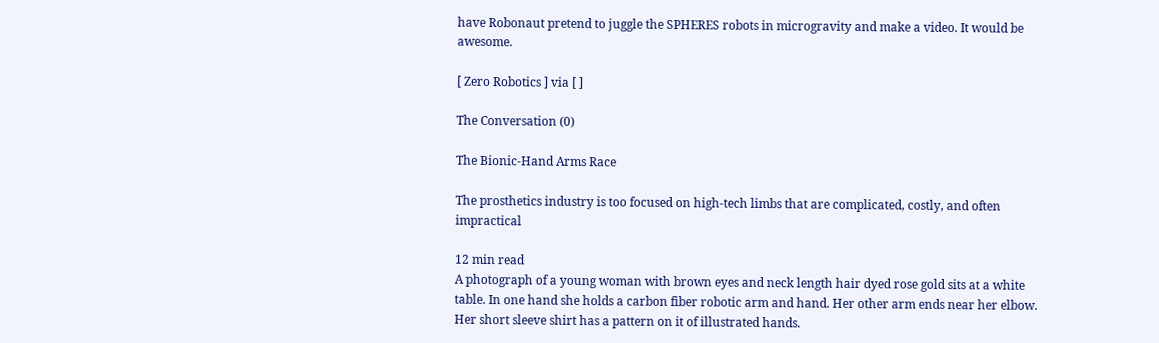have Robonaut pretend to juggle the SPHERES robots in microgravity and make a video. It would be awesome.

[ Zero Robotics ] via [ ]

The Conversation (0)

The Bionic-Hand Arms Race

The prosthetics industry is too focused on high-tech limbs that are complicated, costly, and often impractical

12 min read
A photograph of a young woman with brown eyes and neck length hair dyed rose gold sits at a white table. In one hand she holds a carbon fiber robotic arm and hand. Her other arm ends near her elbow. Her short sleeve shirt has a pattern on it of illustrated hands.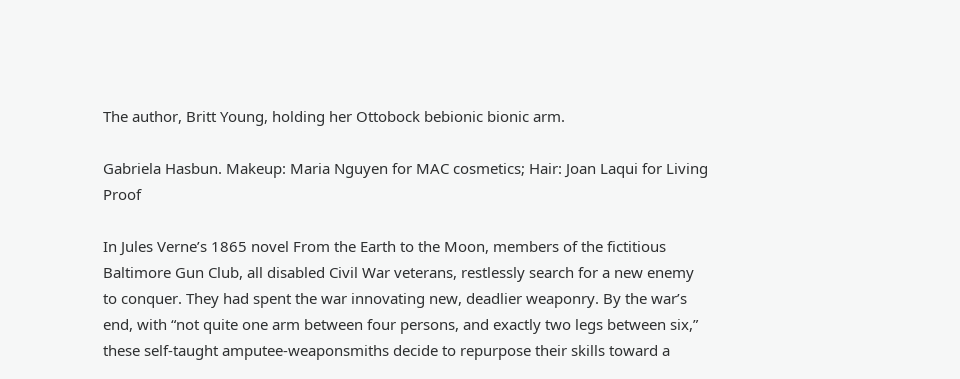The author, Britt Young, holding her Ottobock bebionic bionic arm.

Gabriela Hasbun. Makeup: Maria Nguyen for MAC cosmetics; Hair: Joan Laqui for Living Proof

In Jules Verne’s 1865 novel From the Earth to the Moon, members of the fictitious Baltimore Gun Club, all disabled Civil War veterans, restlessly search for a new enemy to conquer. They had spent the war innovating new, deadlier weaponry. By the war’s end, with “not quite one arm between four persons, and exactly two legs between six,” these self-taught amputee-weaponsmiths decide to repurpose their skills toward a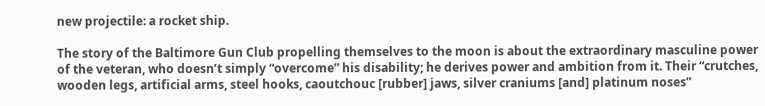new projectile: a rocket ship.

The story of the Baltimore Gun Club propelling themselves to the moon is about the extraordinary masculine power of the veteran, who doesn’t simply “overcome” his disability; he derives power and ambition from it. Their “crutches, wooden legs, artificial arms, steel hooks, caoutchouc [rubber] jaws, silver craniums [and] platinum noses”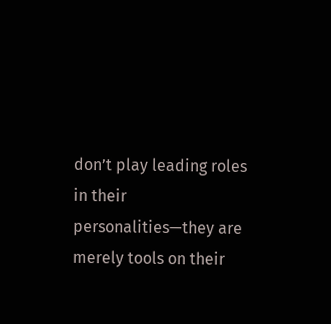don’t play leading roles in their personalities—they are merely tools on their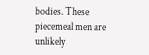bodies. These piecemeal men are unlikely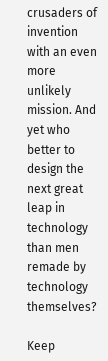crusaders of invention with an even more unlikely mission. And yet who better to design the next great leap in technology than men remade by technology themselves?

Keep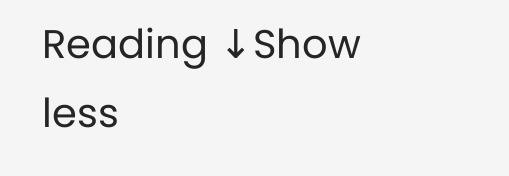Reading ↓Show less